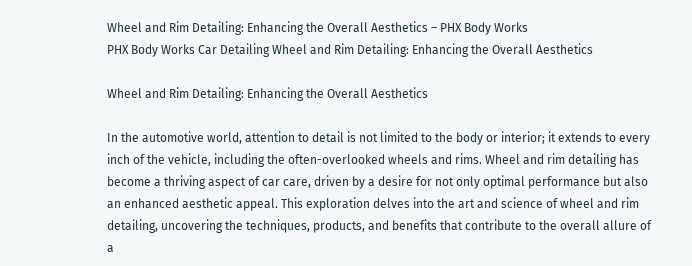Wheel and Rim Detailing: Enhancing the Overall Aesthetics – PHX Body Works
PHX Body Works Car Detailing Wheel and Rim Detailing: Enhancing the Overall Aesthetics

Wheel and Rim Detailing: Enhancing the Overall Aesthetics

In the automotive world, attention to detail is not limited to the body or interior; it extends to every inch of the vehicle, including the often-overlooked wheels and rims. Wheel and rim detailing has become a thriving aspect of car care, driven by a desire for not only optimal performance but also an enhanced aesthetic appeal. This exploration delves into the art and science of wheel and rim detailing, uncovering the techniques, products, and benefits that contribute to the overall allure of a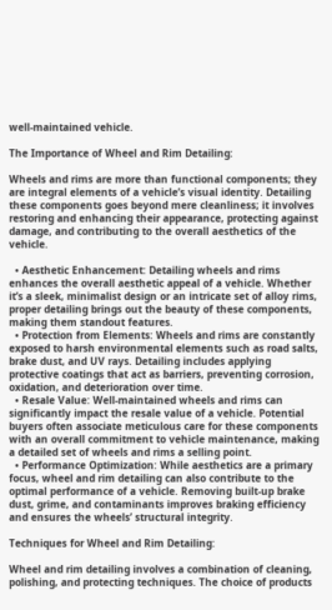well-maintained vehicle.

The Importance of Wheel and Rim Detailing:

Wheels and rims are more than functional components; they are integral elements of a vehicle’s visual identity. Detailing these components goes beyond mere cleanliness; it involves restoring and enhancing their appearance, protecting against damage, and contributing to the overall aesthetics of the vehicle.

  • Aesthetic Enhancement: Detailing wheels and rims enhances the overall aesthetic appeal of a vehicle. Whether it’s a sleek, minimalist design or an intricate set of alloy rims, proper detailing brings out the beauty of these components, making them standout features.
  • Protection from Elements: Wheels and rims are constantly exposed to harsh environmental elements such as road salts, brake dust, and UV rays. Detailing includes applying protective coatings that act as barriers, preventing corrosion, oxidation, and deterioration over time.
  • Resale Value: Well-maintained wheels and rims can significantly impact the resale value of a vehicle. Potential buyers often associate meticulous care for these components with an overall commitment to vehicle maintenance, making a detailed set of wheels and rims a selling point.
  • Performance Optimization: While aesthetics are a primary focus, wheel and rim detailing can also contribute to the optimal performance of a vehicle. Removing built-up brake dust, grime, and contaminants improves braking efficiency and ensures the wheels’ structural integrity.

Techniques for Wheel and Rim Detailing:

Wheel and rim detailing involves a combination of cleaning, polishing, and protecting techniques. The choice of products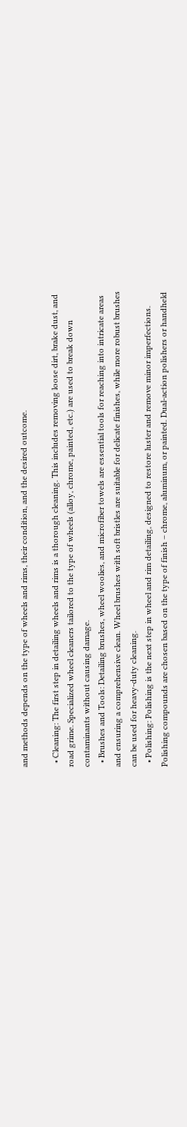and methods depends on the type of wheels and rims, their condition, and the desired outcome.

  • Cleaning: The first step in detailing wheels and rims is a thorough cleaning. This includes removing loose dirt, brake dust, and road grime. Specialized wheel cleaners tailored to the type of wheels (alloy, chrome, painted, etc.) are used to break down contaminants without causing damage.
  • Brushes and Tools: Detailing brushes, wheel woolies, and microfiber towels are essential tools for reaching into intricate areas and ensuring a comprehensive clean. Wheel brushes with soft bristles are suitable for delicate finishes, while more robust brushes can be used for heavy-duty cleaning.
  • Polishing: Polishing is the next step in wheel and rim detailing, designed to restore luster and remove minor imperfections. Polishing compounds are chosen based on the type of finish – chrome, aluminum, or painted. Dual-action polishers or handheld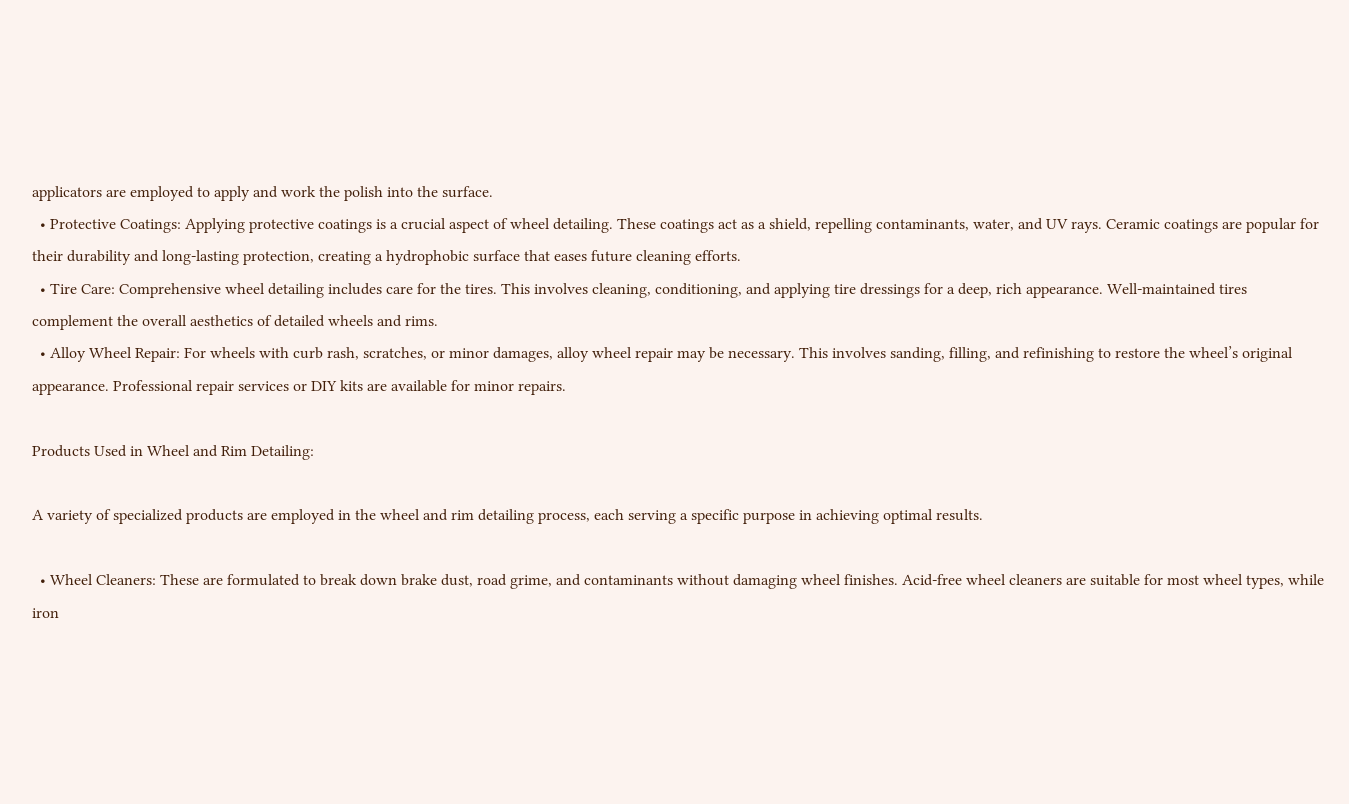applicators are employed to apply and work the polish into the surface.
  • Protective Coatings: Applying protective coatings is a crucial aspect of wheel detailing. These coatings act as a shield, repelling contaminants, water, and UV rays. Ceramic coatings are popular for their durability and long-lasting protection, creating a hydrophobic surface that eases future cleaning efforts.
  • Tire Care: Comprehensive wheel detailing includes care for the tires. This involves cleaning, conditioning, and applying tire dressings for a deep, rich appearance. Well-maintained tires complement the overall aesthetics of detailed wheels and rims.
  • Alloy Wheel Repair: For wheels with curb rash, scratches, or minor damages, alloy wheel repair may be necessary. This involves sanding, filling, and refinishing to restore the wheel’s original appearance. Professional repair services or DIY kits are available for minor repairs.

Products Used in Wheel and Rim Detailing:

A variety of specialized products are employed in the wheel and rim detailing process, each serving a specific purpose in achieving optimal results.

  • Wheel Cleaners: These are formulated to break down brake dust, road grime, and contaminants without damaging wheel finishes. Acid-free wheel cleaners are suitable for most wheel types, while iron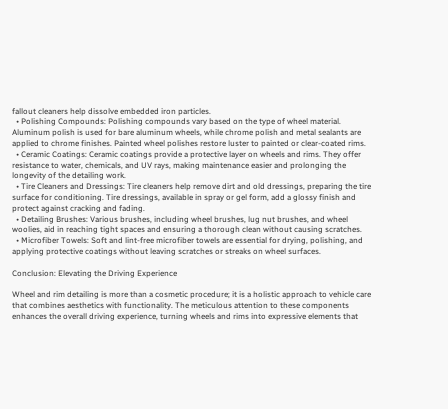fallout cleaners help dissolve embedded iron particles.
  • Polishing Compounds: Polishing compounds vary based on the type of wheel material. Aluminum polish is used for bare aluminum wheels, while chrome polish and metal sealants are applied to chrome finishes. Painted wheel polishes restore luster to painted or clear-coated rims.
  • Ceramic Coatings: Ceramic coatings provide a protective layer on wheels and rims. They offer resistance to water, chemicals, and UV rays, making maintenance easier and prolonging the longevity of the detailing work.
  • Tire Cleaners and Dressings: Tire cleaners help remove dirt and old dressings, preparing the tire surface for conditioning. Tire dressings, available in spray or gel form, add a glossy finish and protect against cracking and fading.
  • Detailing Brushes: Various brushes, including wheel brushes, lug nut brushes, and wheel woolies, aid in reaching tight spaces and ensuring a thorough clean without causing scratches.
  • Microfiber Towels: Soft and lint-free microfiber towels are essential for drying, polishing, and applying protective coatings without leaving scratches or streaks on wheel surfaces.

Conclusion: Elevating the Driving Experience

Wheel and rim detailing is more than a cosmetic procedure; it is a holistic approach to vehicle care that combines aesthetics with functionality. The meticulous attention to these components enhances the overall driving experience, turning wheels and rims into expressive elements that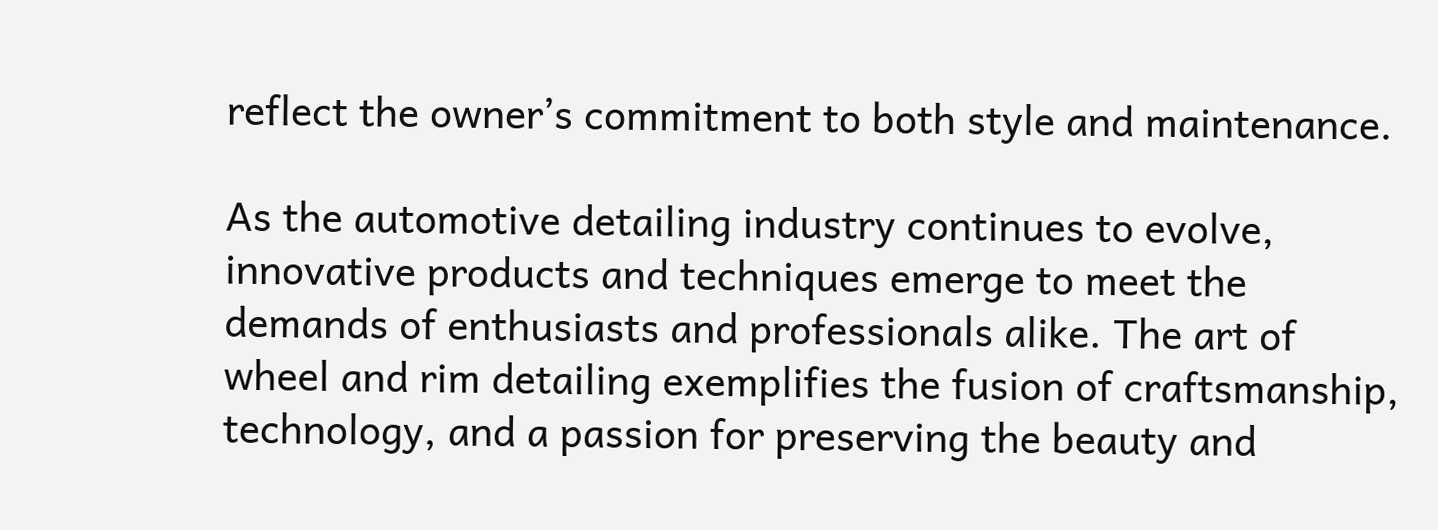reflect the owner’s commitment to both style and maintenance.

As the automotive detailing industry continues to evolve, innovative products and techniques emerge to meet the demands of enthusiasts and professionals alike. The art of wheel and rim detailing exemplifies the fusion of craftsmanship, technology, and a passion for preserving the beauty and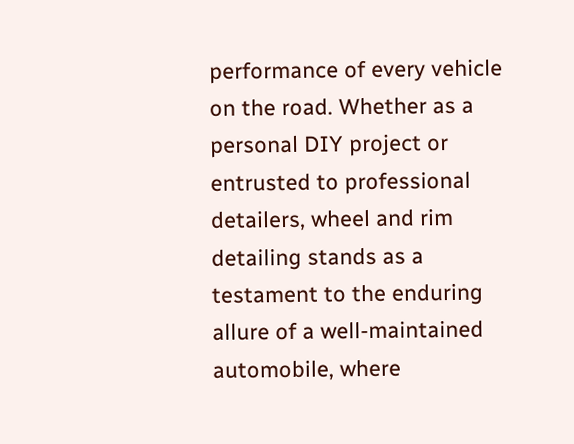performance of every vehicle on the road. Whether as a personal DIY project or entrusted to professional detailers, wheel and rim detailing stands as a testament to the enduring allure of a well-maintained automobile, where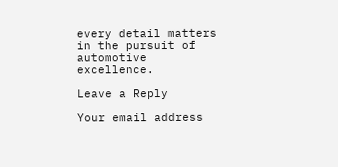every detail matters in the pursuit of automotive excellence.

Leave a Reply

Your email address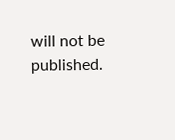will not be published.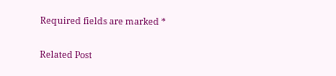Required fields are marked *

Related Post